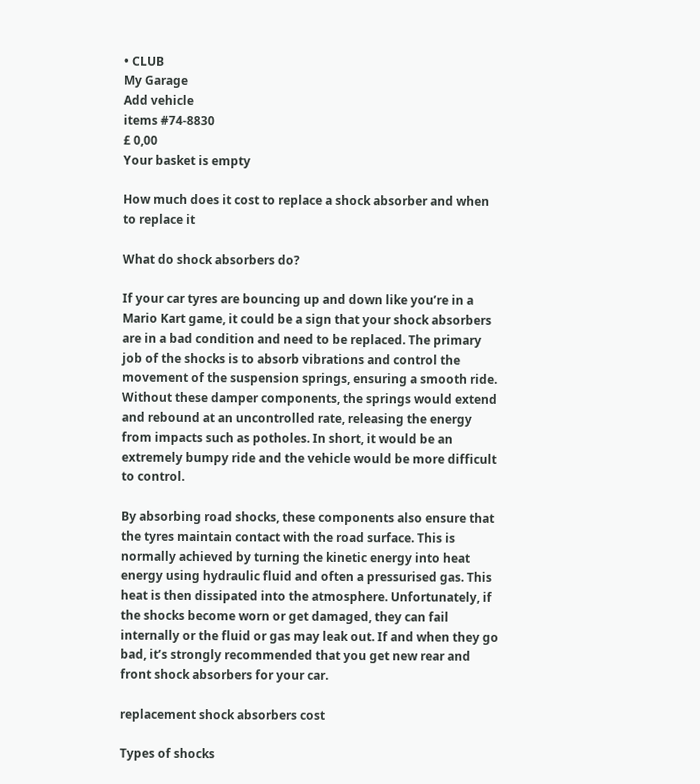• CLUB
My Garage
Add vehicle
items #74-8830
£ 0,00
Your basket is empty

How much does it cost to replace a shock absorber and when to replace it

What do shock absorbers do?

If your car tyres are bouncing up and down like you’re in a Mario Kart game, it could be a sign that your shock absorbers are in a bad condition and need to be replaced. The primary job of the shocks is to absorb vibrations and control the movement of the suspension springs, ensuring a smooth ride. Without these damper components, the springs would extend and rebound at an uncontrolled rate, releasing the energy from impacts such as potholes. In short, it would be an extremely bumpy ride and the vehicle would be more difficult to control.

By absorbing road shocks, these components also ensure that the tyres maintain contact with the road surface. This is normally achieved by turning the kinetic energy into heat energy using hydraulic fluid and often a pressurised gas. This heat is then dissipated into the atmosphere. Unfortunately, if the shocks become worn or get damaged, they can fail internally or the fluid or gas may leak out. If and when they go bad, it’s strongly recommended that you get new rear and front shock absorbers for your car.

replacement shock absorbers cost

Types of shocks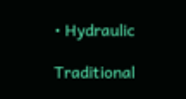• Hydraulic

Traditional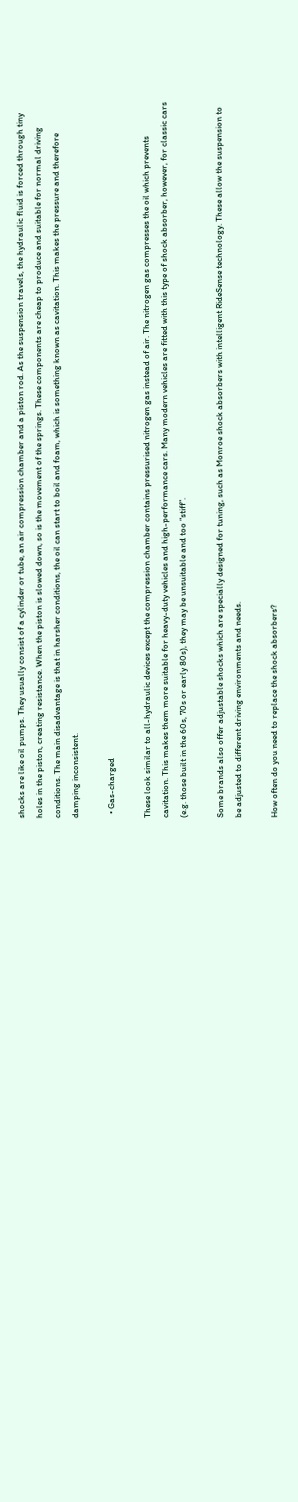shocks are like oil pumps. They usually consist of a cylinder or tube, an air compression chamber and a piston rod. As the suspension travels, the hydraulic fluid is forced through tiny holes in the piston, creating resistance. When the piston is slowed down, so is the movement of the springs. These components are cheap to produce and suitable for normal driving conditions. The main disadvantage is that in harsher conditions, the oil can start to boil and foam, which is something known as cavitation. This makes the pressure and therefore damping inconsistent.

  • Gas-charged

These look similar to all-hydraulic devices except the compression chamber contains pressurised nitrogen gas instead of air. The nitrogen gas compresses the oil which prevents cavitation. This makes them more suitable for heavy-duty vehicles and high-performance cars. Many modern vehicles are fitted with this type of shock absorber, however, for classic cars (e.g. those built in the 60s, 70s or early 80s), they may be unsuitable and too “stiff”.

Some brands also offer adjustable shocks which are specially designed for tuning, such as Monroe shock absorbers with intelligent RideSense technology. These allow the suspension to be adjusted to different driving environments and needs.

How often do you need to replace the shock absorbers?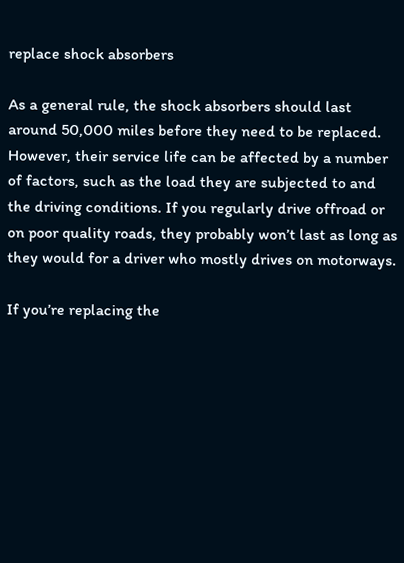replace shock absorbers

As a general rule, the shock absorbers should last around 50,000 miles before they need to be replaced. However, their service life can be affected by a number of factors, such as the load they are subjected to and the driving conditions. If you regularly drive offroad or on poor quality roads, they probably won’t last as long as they would for a driver who mostly drives on motorways.

If you’re replacing the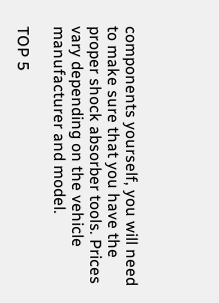components yourself, you will need to make sure that you have the proper shock absorber tools. Prices vary depending on the vehicle manufacturer and model.

TOP 5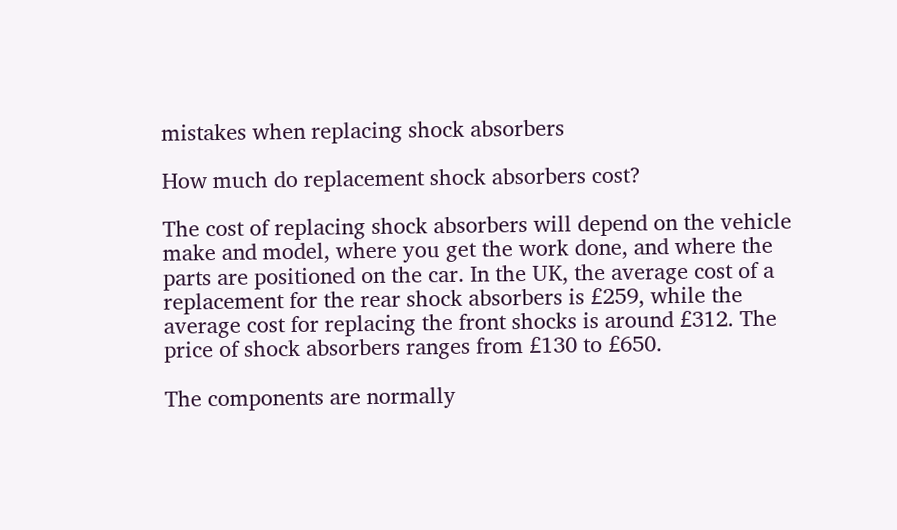mistakes when replacing shock absorbers

How much do replacement shock absorbers cost?

The cost of replacing shock absorbers will depend on the vehicle make and model, where you get the work done, and where the parts are positioned on the car. In the UK, the average cost of a replacement for the rear shock absorbers is £259, while the average cost for replacing the front shocks is around £312. The price of shock absorbers ranges from £130 to £650.

The components are normally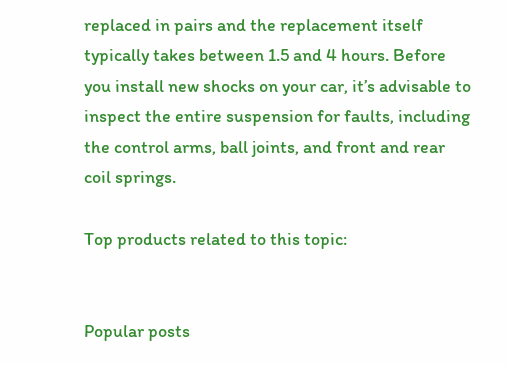replaced in pairs and the replacement itself typically takes between 1.5 and 4 hours. Before you install new shocks on your car, it’s advisable to inspect the entire suspension for faults, including the control arms, ball joints, and front and rear coil springs.

Top products related to this topic:


Popular posts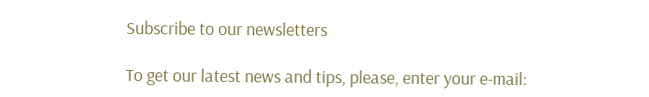Subscribe to our newsletters

To get our latest news and tips, please, enter your e-mail: